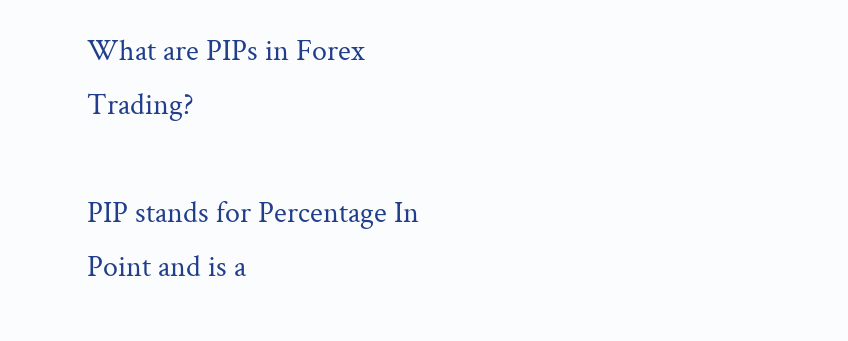What are PIPs in Forex Trading?

PIP stands for Percentage In Point and is a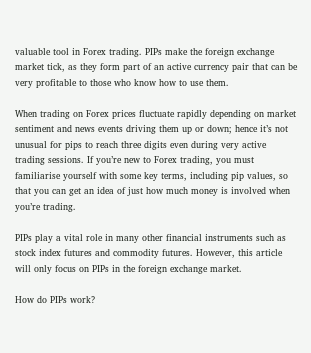valuable tool in Forex trading. PIPs make the foreign exchange market tick, as they form part of an active currency pair that can be very profitable to those who know how to use them.

When trading on Forex prices fluctuate rapidly depending on market sentiment and news events driving them up or down; hence it’s not unusual for pips to reach three digits even during very active trading sessions. If you’re new to Forex trading, you must familiarise yourself with some key terms, including pip values, so that you can get an idea of just how much money is involved when you’re trading.

PIPs play a vital role in many other financial instruments such as stock index futures and commodity futures. However, this article will only focus on PIPs in the foreign exchange market.

How do PIPs work?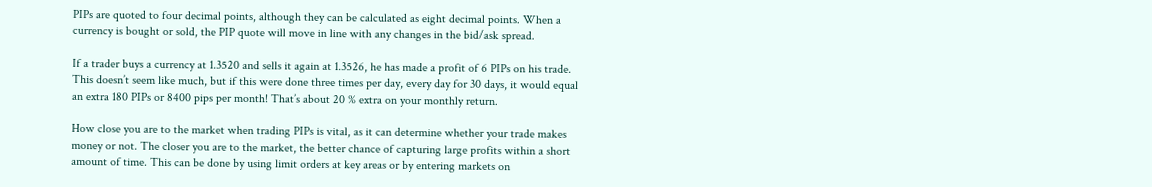PIPs are quoted to four decimal points, although they can be calculated as eight decimal points. When a currency is bought or sold, the PIP quote will move in line with any changes in the bid/ask spread.

If a trader buys a currency at 1.3520 and sells it again at 1.3526, he has made a profit of 6 PIPs on his trade. This doesn’t seem like much, but if this were done three times per day, every day for 30 days, it would equal an extra 180 PIPs or 8400 pips per month! That’s about 20 % extra on your monthly return.

How close you are to the market when trading PIPs is vital, as it can determine whether your trade makes money or not. The closer you are to the market, the better chance of capturing large profits within a short amount of time. This can be done by using limit orders at key areas or by entering markets on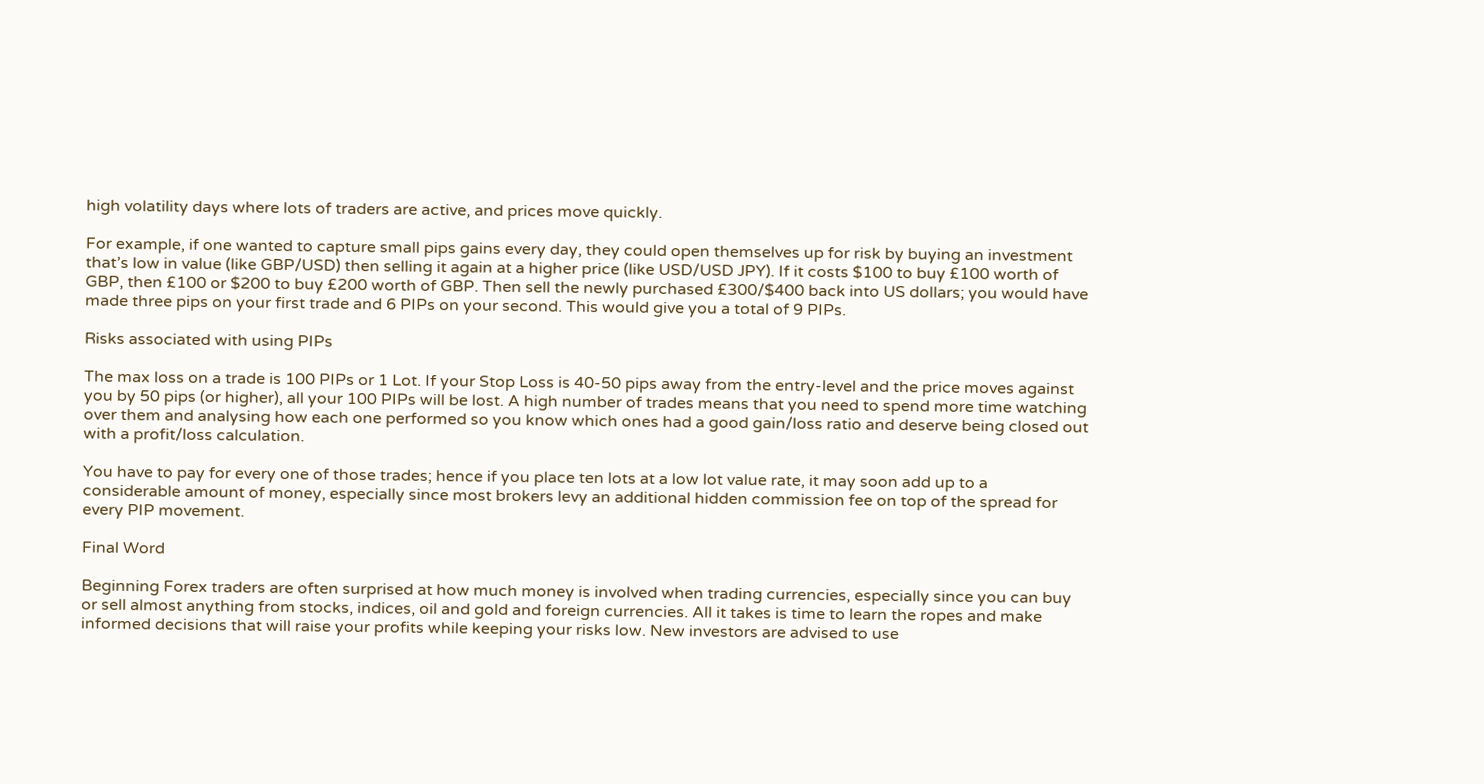high volatility days where lots of traders are active, and prices move quickly.

For example, if one wanted to capture small pips gains every day, they could open themselves up for risk by buying an investment that’s low in value (like GBP/USD) then selling it again at a higher price (like USD/USD JPY). If it costs $100 to buy £100 worth of GBP, then £100 or $200 to buy £200 worth of GBP. Then sell the newly purchased £300/$400 back into US dollars; you would have made three pips on your first trade and 6 PIPs on your second. This would give you a total of 9 PIPs.

Risks associated with using PIPs

The max loss on a trade is 100 PIPs or 1 Lot. If your Stop Loss is 40-50 pips away from the entry-level and the price moves against you by 50 pips (or higher), all your 100 PIPs will be lost. A high number of trades means that you need to spend more time watching over them and analysing how each one performed so you know which ones had a good gain/loss ratio and deserve being closed out with a profit/loss calculation.

You have to pay for every one of those trades; hence if you place ten lots at a low lot value rate, it may soon add up to a considerable amount of money, especially since most brokers levy an additional hidden commission fee on top of the spread for every PIP movement.

Final Word

Beginning Forex traders are often surprised at how much money is involved when trading currencies, especially since you can buy or sell almost anything from stocks, indices, oil and gold and foreign currencies. All it takes is time to learn the ropes and make informed decisions that will raise your profits while keeping your risks low. New investors are advised to use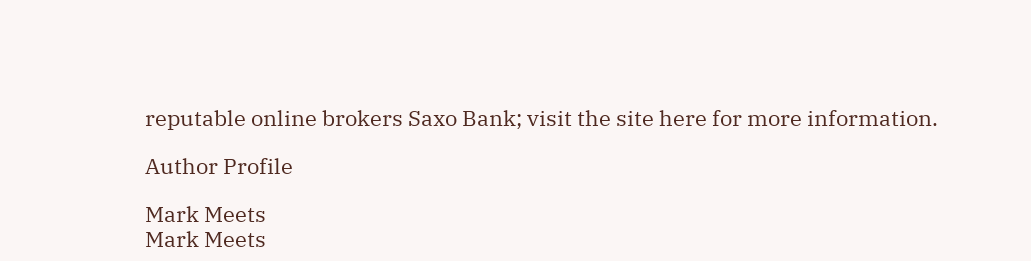reputable online brokers Saxo Bank; visit the site here for more information.

Author Profile

Mark Meets
Mark Meets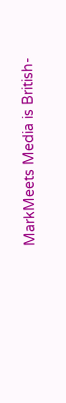MarkMeets Media is British-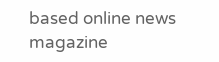based online news magazine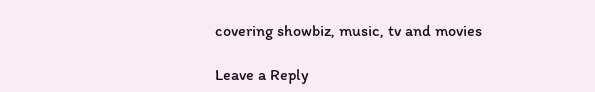covering showbiz, music, tv and movies

Leave a Reply